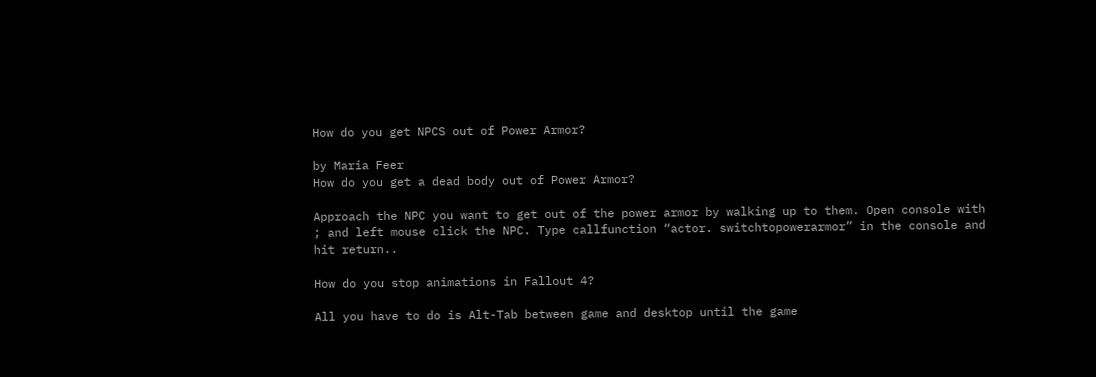How do you get NPCS out of Power Armor?

by Maria Feer
How do you get a dead body out of Power Armor?

Approach the NPC you want to get out of the power armor by walking up to them. Open console with ; and left mouse click the NPC. Type callfunction “actor. switchtopowerarmor” in the console and hit return..

How do you stop animations in Fallout 4?

All you have to do is Alt-Tab between game and desktop until the game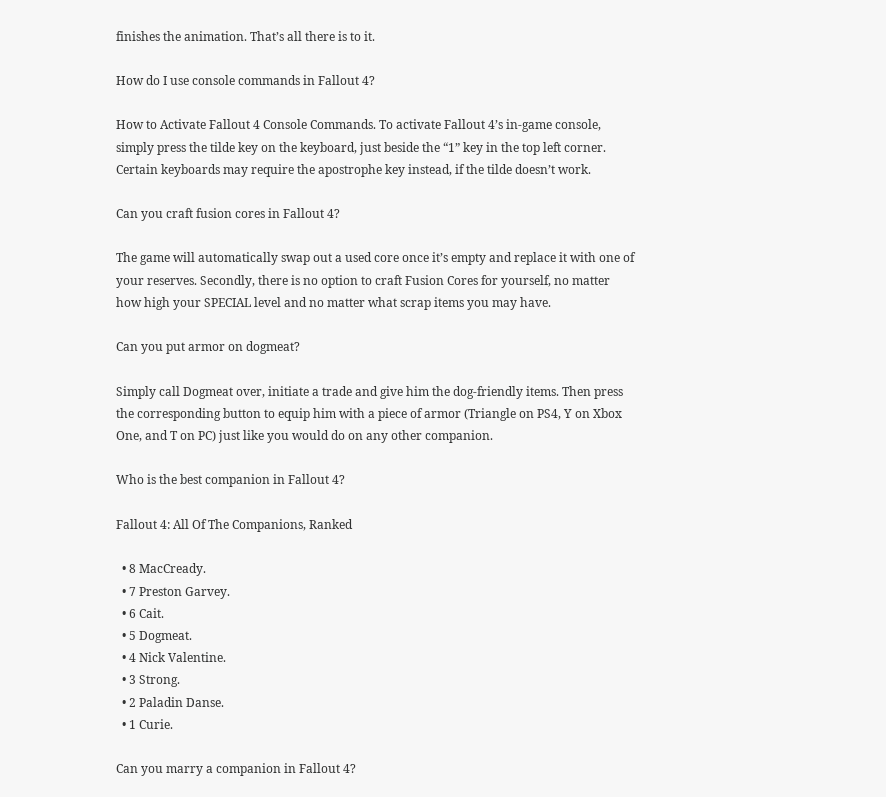finishes the animation. That’s all there is to it.

How do I use console commands in Fallout 4?

How to Activate Fallout 4 Console Commands. To activate Fallout 4’s in-game console, simply press the tilde key on the keyboard, just beside the “1” key in the top left corner. Certain keyboards may require the apostrophe key instead, if the tilde doesn’t work.

Can you craft fusion cores in Fallout 4?

The game will automatically swap out a used core once it’s empty and replace it with one of your reserves. Secondly, there is no option to craft Fusion Cores for yourself, no matter how high your SPECIAL level and no matter what scrap items you may have.

Can you put armor on dogmeat?

Simply call Dogmeat over, initiate a trade and give him the dog-friendly items. Then press the corresponding button to equip him with a piece of armor (Triangle on PS4, Y on Xbox One, and T on PC) just like you would do on any other companion.

Who is the best companion in Fallout 4?

Fallout 4: All Of The Companions, Ranked

  • 8 MacCready.
  • 7 Preston Garvey.
  • 6 Cait.
  • 5 Dogmeat.
  • 4 Nick Valentine.
  • 3 Strong.
  • 2 Paladin Danse.
  • 1 Curie.

Can you marry a companion in Fallout 4?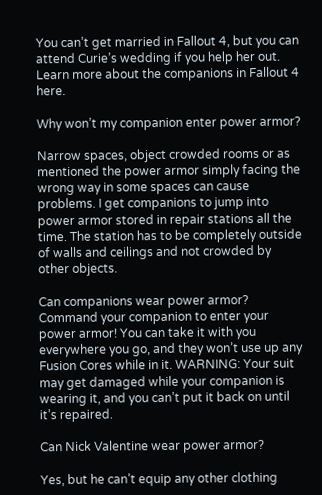You can’t get married in Fallout 4, but you can attend Curie’s wedding if you help her out. Learn more about the companions in Fallout 4 here.

Why won’t my companion enter power armor?

Narrow spaces, object crowded rooms or as mentioned the power armor simply facing the wrong way in some spaces can cause problems. I get companions to jump into power armor stored in repair stations all the time. The station has to be completely outside of walls and ceilings and not crowded by other objects.

Can companions wear power armor? Command your companion to enter your power armor! You can take it with you everywhere you go, and they won’t use up any Fusion Cores while in it. WARNING: Your suit may get damaged while your companion is wearing it, and you can’t put it back on until it’s repaired.

Can Nick Valentine wear power armor?

Yes, but he can’t equip any other clothing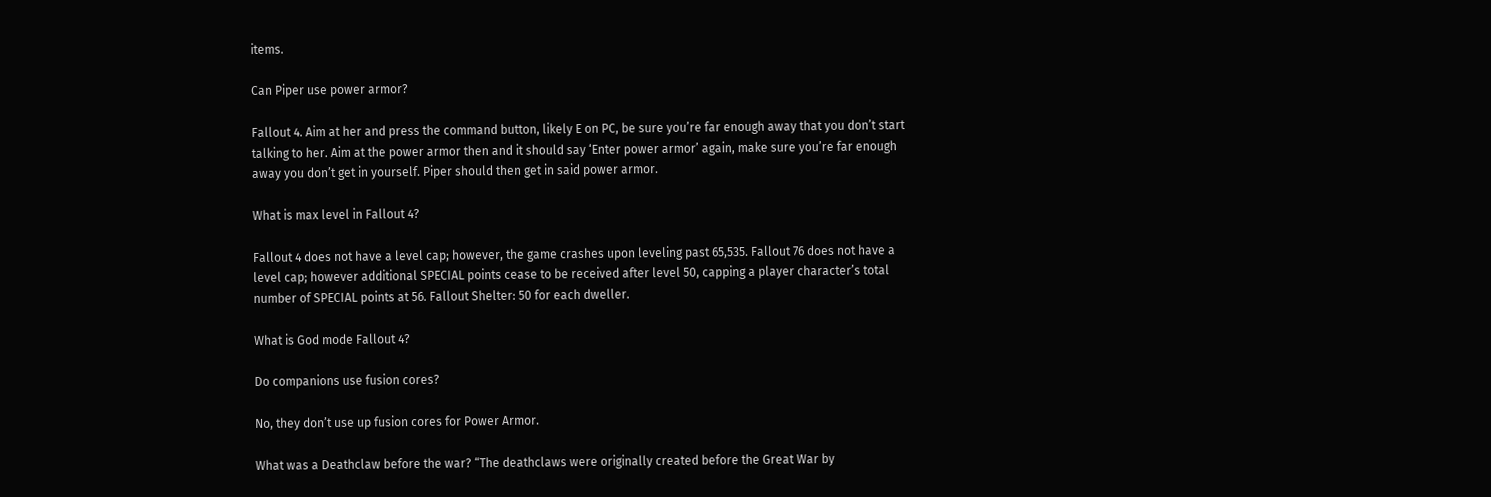items.

Can Piper use power armor?

Fallout 4. Aim at her and press the command button, likely E on PC, be sure you’re far enough away that you don’t start talking to her. Aim at the power armor then and it should say ‘Enter power armor’ again, make sure you’re far enough away you don’t get in yourself. Piper should then get in said power armor.

What is max level in Fallout 4?

Fallout 4 does not have a level cap; however, the game crashes upon leveling past 65,535. Fallout 76 does not have a level cap; however additional SPECIAL points cease to be received after level 50, capping a player character’s total number of SPECIAL points at 56. Fallout Shelter: 50 for each dweller.

What is God mode Fallout 4?

Do companions use fusion cores?

No, they don’t use up fusion cores for Power Armor.

What was a Deathclaw before the war? “The deathclaws were originally created before the Great War by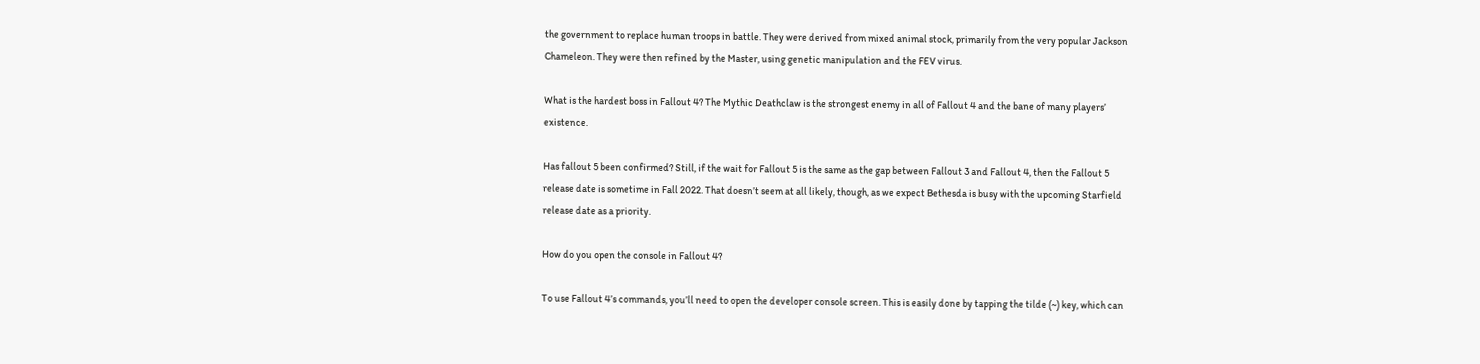the government to replace human troops in battle. They were derived from mixed animal stock, primarily from the very popular Jackson Chameleon. They were then refined by the Master, using genetic manipulation and the FEV virus.

What is the hardest boss in Fallout 4? The Mythic Deathclaw is the strongest enemy in all of Fallout 4 and the bane of many players’ existence.

Has fallout 5 been confirmed? Still, if the wait for Fallout 5 is the same as the gap between Fallout 3 and Fallout 4, then the Fallout 5 release date is sometime in Fall 2022. That doesn’t seem at all likely, though, as we expect Bethesda is busy with the upcoming Starfield release date as a priority.

How do you open the console in Fallout 4?

To use Fallout 4’s commands, you’ll need to open the developer console screen. This is easily done by tapping the tilde (~) key, which can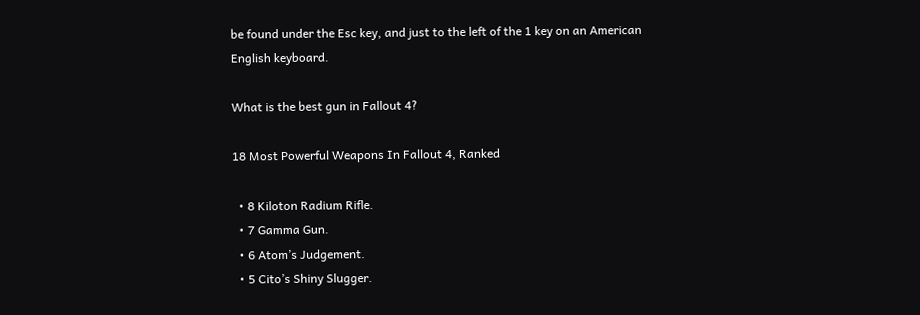be found under the Esc key, and just to the left of the 1 key on an American English keyboard.

What is the best gun in Fallout 4?

18 Most Powerful Weapons In Fallout 4, Ranked

  • 8 Kiloton Radium Rifle.
  • 7 Gamma Gun.
  • 6 Atom’s Judgement.
  • 5 Cito’s Shiny Slugger.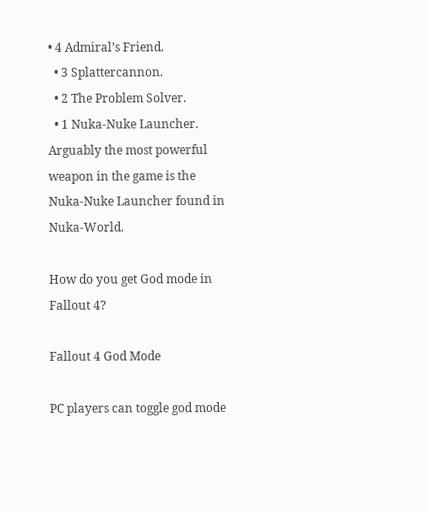• 4 Admiral’s Friend.
  • 3 Splattercannon.
  • 2 The Problem Solver.
  • 1 Nuka-Nuke Launcher. Arguably the most powerful weapon in the game is the Nuka-Nuke Launcher found in Nuka-World.

How do you get God mode in Fallout 4?

Fallout 4 God Mode

PC players can toggle god mode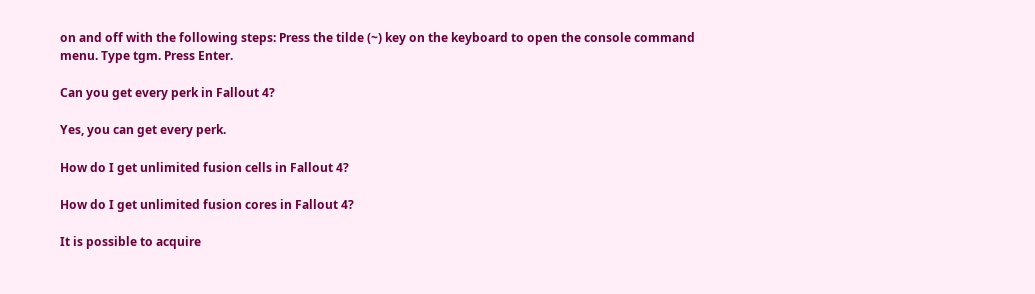on and off with the following steps: Press the tilde (~) key on the keyboard to open the console command menu. Type tgm. Press Enter.

Can you get every perk in Fallout 4?

Yes, you can get every perk.

How do I get unlimited fusion cells in Fallout 4?

How do I get unlimited fusion cores in Fallout 4?

It is possible to acquire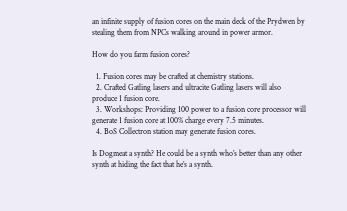an infinite supply of fusion cores on the main deck of the Prydwen by stealing them from NPCs walking around in power armor.

How do you farm fusion cores?

  1. Fusion cores may be crafted at chemistry stations.
  2. Crafted Gatling lasers and ultracite Gatling lasers will also produce 1 fusion core.
  3. Workshops: Providing 100 power to a fusion core processor will generate 1 fusion core at 100% charge every 7.5 minutes.
  4. BoS Collectron station may generate fusion cores.

Is Dogmeat a synth? He could be a synth who’s better than any other synth at hiding the fact that he’s a synth.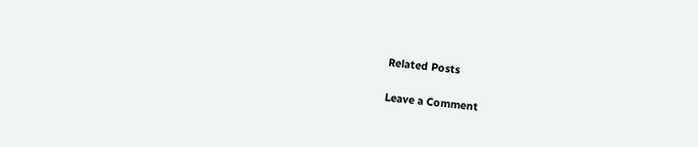Related Posts

Leave a Comment